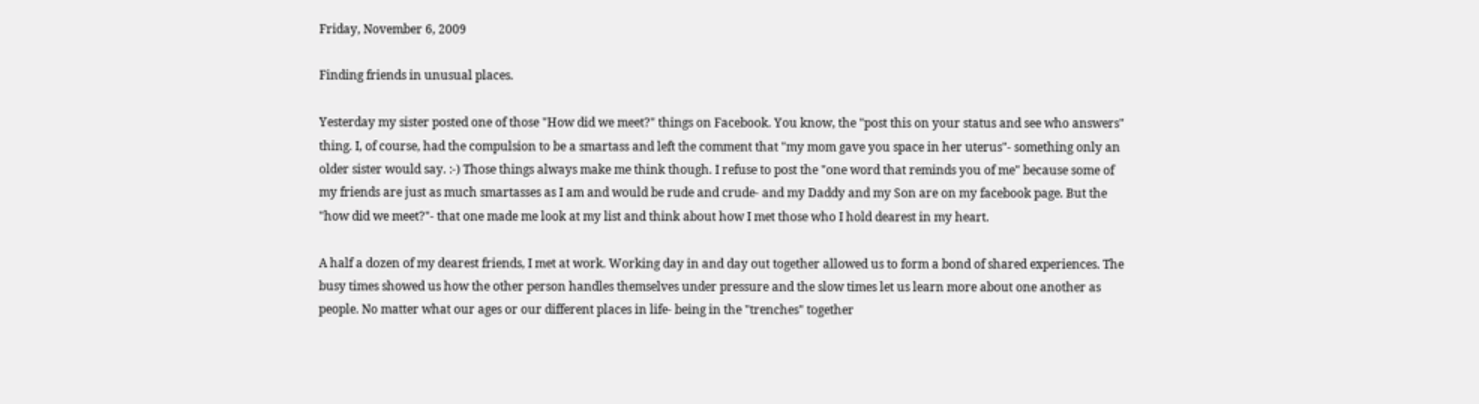Friday, November 6, 2009

Finding friends in unusual places.

Yesterday my sister posted one of those "How did we meet?" things on Facebook. You know, the "post this on your status and see who answers" thing. I, of course, had the compulsion to be a smartass and left the comment that "my mom gave you space in her uterus"- something only an older sister would say. :-) Those things always make me think though. I refuse to post the "one word that reminds you of me" because some of my friends are just as much smartasses as I am and would be rude and crude- and my Daddy and my Son are on my facebook page. But the "how did we meet?"- that one made me look at my list and think about how I met those who I hold dearest in my heart.

A half a dozen of my dearest friends, I met at work. Working day in and day out together allowed us to form a bond of shared experiences. The busy times showed us how the other person handles themselves under pressure and the slow times let us learn more about one another as people. No matter what our ages or our different places in life- being in the "trenches" together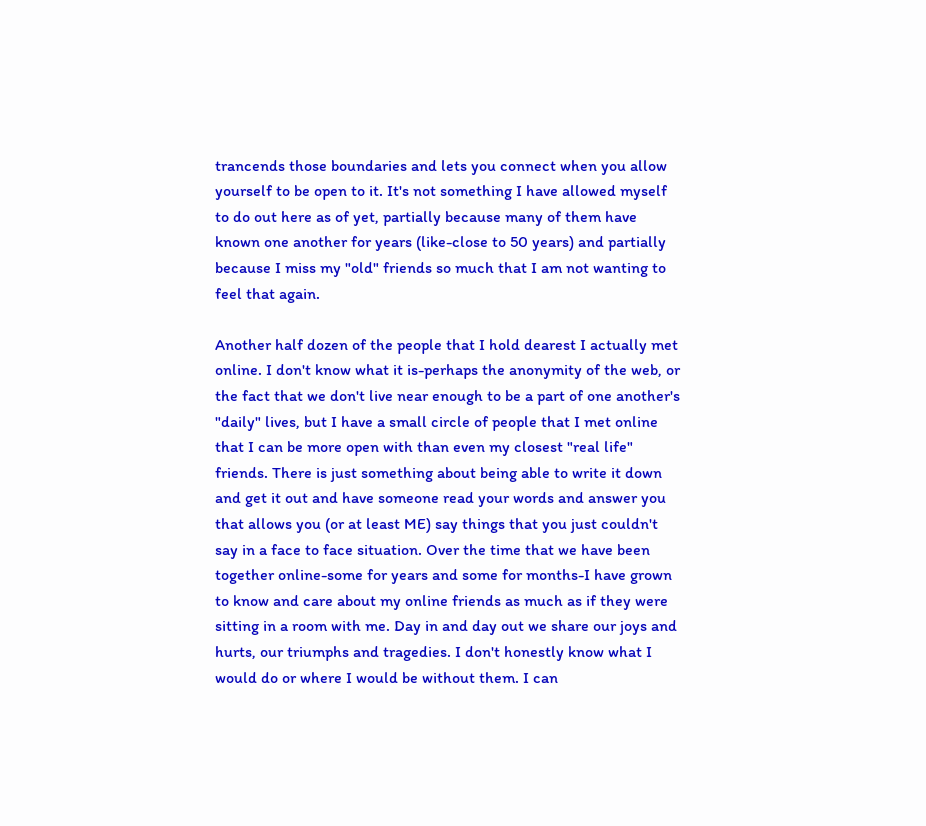trancends those boundaries and lets you connect when you allow yourself to be open to it. It's not something I have allowed myself to do out here as of yet, partially because many of them have known one another for years (like-close to 50 years) and partially because I miss my "old" friends so much that I am not wanting to feel that again.

Another half dozen of the people that I hold dearest I actually met online. I don't know what it is-perhaps the anonymity of the web, or the fact that we don't live near enough to be a part of one another's "daily" lives, but I have a small circle of people that I met online that I can be more open with than even my closest "real life" friends. There is just something about being able to write it down and get it out and have someone read your words and answer you that allows you (or at least ME) say things that you just couldn't say in a face to face situation. Over the time that we have been together online-some for years and some for months-I have grown to know and care about my online friends as much as if they were sitting in a room with me. Day in and day out we share our joys and hurts, our triumphs and tragedies. I don't honestly know what I would do or where I would be without them. I can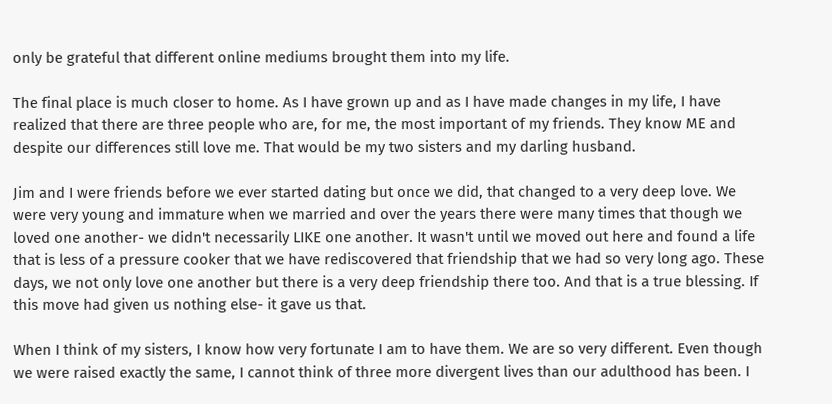only be grateful that different online mediums brought them into my life.

The final place is much closer to home. As I have grown up and as I have made changes in my life, I have realized that there are three people who are, for me, the most important of my friends. They know ME and despite our differences still love me. That would be my two sisters and my darling husband.

Jim and I were friends before we ever started dating but once we did, that changed to a very deep love. We were very young and immature when we married and over the years there were many times that though we loved one another- we didn't necessarily LIKE one another. It wasn't until we moved out here and found a life that is less of a pressure cooker that we have rediscovered that friendship that we had so very long ago. These days, we not only love one another but there is a very deep friendship there too. And that is a true blessing. If this move had given us nothing else- it gave us that.

When I think of my sisters, I know how very fortunate I am to have them. We are so very different. Even though we were raised exactly the same, I cannot think of three more divergent lives than our adulthood has been. I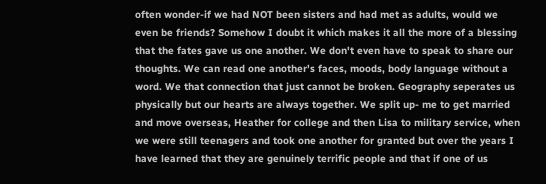often wonder-if we had NOT been sisters and had met as adults, would we even be friends? Somehow I doubt it which makes it all the more of a blessing that the fates gave us one another. We don't even have to speak to share our thoughts. We can read one another's faces, moods, body language without a word. We that connection that just cannot be broken. Geography seperates us physically but our hearts are always together. We split up- me to get married and move overseas, Heather for college and then Lisa to military service, when we were still teenagers and took one another for granted but over the years I have learned that they are genuinely terrific people and that if one of us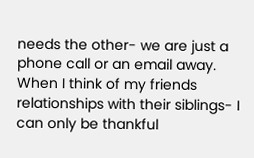needs the other- we are just a phone call or an email away. When I think of my friends relationships with their siblings- I can only be thankful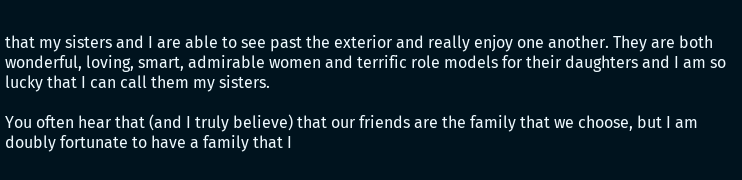that my sisters and I are able to see past the exterior and really enjoy one another. They are both wonderful, loving, smart, admirable women and terrific role models for their daughters and I am so lucky that I can call them my sisters.

You often hear that (and I truly believe) that our friends are the family that we choose, but I am doubly fortunate to have a family that I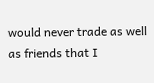would never trade as well as friends that I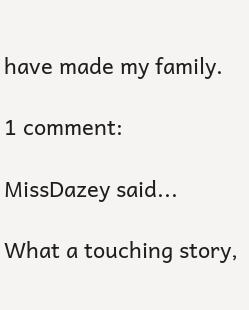have made my family.

1 comment:

MissDazey said...

What a touching story,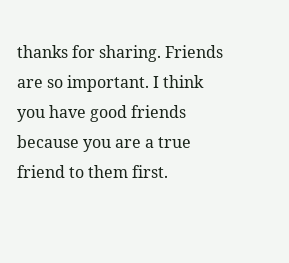thanks for sharing. Friends are so important. I think you have good friends because you are a true friend to them first.